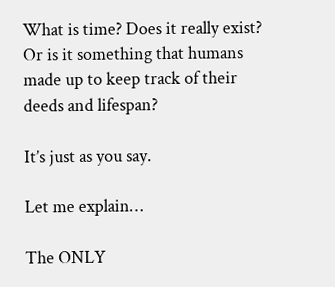What is time? Does it really exist? Or is it something that humans made up to keep track of their deeds and lifespan?

It’s just as you say.

Let me explain…

The ONLY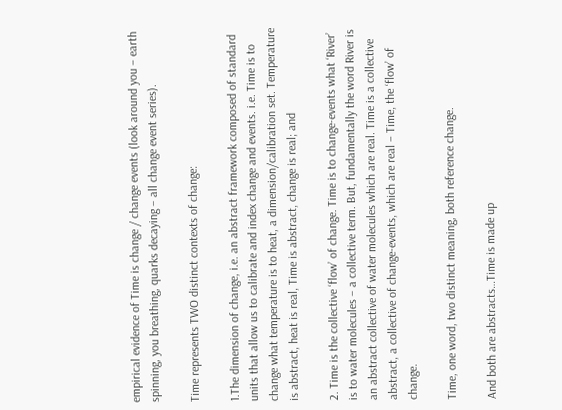empirical evidence of Time is change / change events (look around you – earth spinning, you breathing, quarks decaying – all change event series).

Time represents TWO distinct contexts of change:

1.The dimension of change, i.e. an abstract framework composed of standard units that allow us to calibrate and index change and events. i.e. Time is to change what temperature is to heat, a dimension/calibration set. Temperature is abstract, heat is real, Time is abstract, change is real; and

2. Time is the collective ‘flow’ of change. Time is to change-events what ‘River’ is to water molecules – a collective term. But, fundamentally the word River is an abstract collective of water molecules which are real. Time is a collective abstract, a collective of change-events, which are real – Time, the ‘flow’ of change.

Time, one word, two distinct meaning, both reference change.

And both are abstracts…Time is made up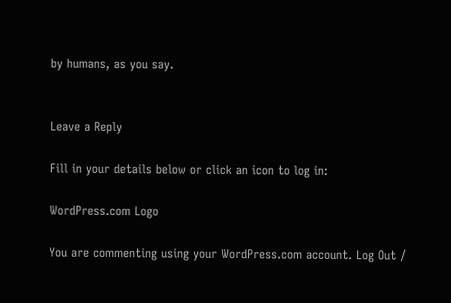by humans, as you say.


Leave a Reply

Fill in your details below or click an icon to log in:

WordPress.com Logo

You are commenting using your WordPress.com account. Log Out /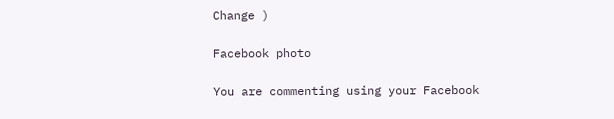Change )

Facebook photo

You are commenting using your Facebook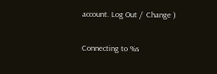account. Log Out /  Change )

Connecting to %s